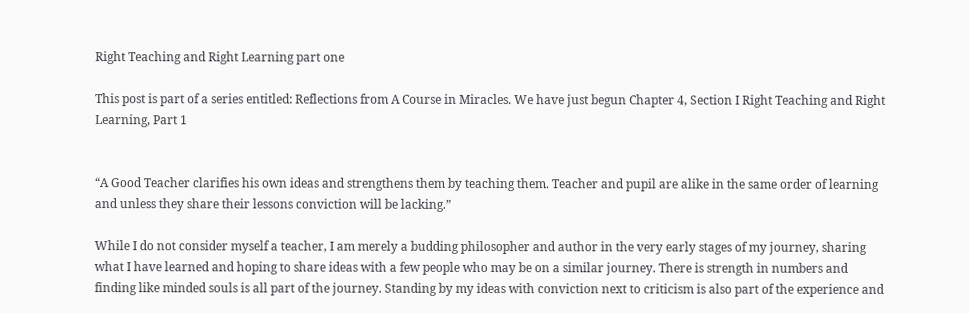Right Teaching and Right Learning part one

This post is part of a series entitled: Reflections from A Course in Miracles. We have just begun Chapter 4, Section I Right Teaching and Right Learning, Part 1


“A Good Teacher clarifies his own ideas and strengthens them by teaching them. Teacher and pupil are alike in the same order of learning and unless they share their lessons conviction will be lacking.”

While I do not consider myself a teacher, I am merely a budding philosopher and author in the very early stages of my journey, sharing what I have learned and hoping to share ideas with a few people who may be on a similar journey. There is strength in numbers and finding like minded souls is all part of the journey. Standing by my ideas with conviction next to criticism is also part of the experience and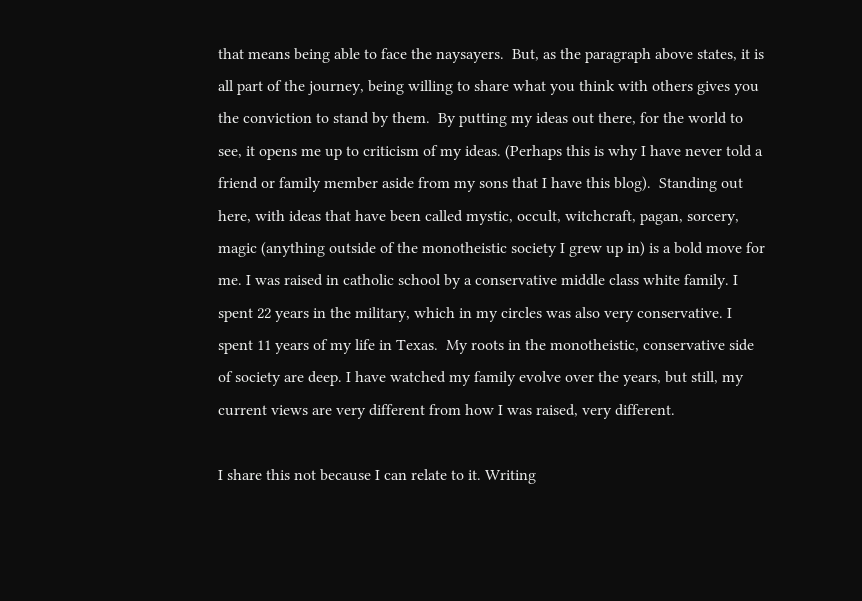that means being able to face the naysayers.  But, as the paragraph above states, it is all part of the journey, being willing to share what you think with others gives you the conviction to stand by them.  By putting my ideas out there, for the world to see, it opens me up to criticism of my ideas. (Perhaps this is why I have never told a friend or family member aside from my sons that I have this blog).  Standing out here, with ideas that have been called mystic, occult, witchcraft, pagan, sorcery, magic (anything outside of the monotheistic society I grew up in) is a bold move for me. I was raised in catholic school by a conservative middle class white family. I spent 22 years in the military, which in my circles was also very conservative. I spent 11 years of my life in Texas.  My roots in the monotheistic, conservative side of society are deep. I have watched my family evolve over the years, but still, my current views are very different from how I was raised, very different.

I share this not because I can relate to it. Writing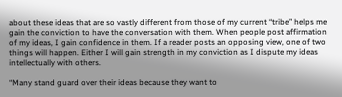about these ideas that are so vastly different from those of my current “tribe” helps me gain the conviction to have the conversation with them. When people post affirmation of my ideas, I gain confidence in them. If a reader posts an opposing view, one of two things will happen. Either I will gain strength in my conviction as I dispute my ideas intellectually with others.

“Many stand guard over their ideas because they want to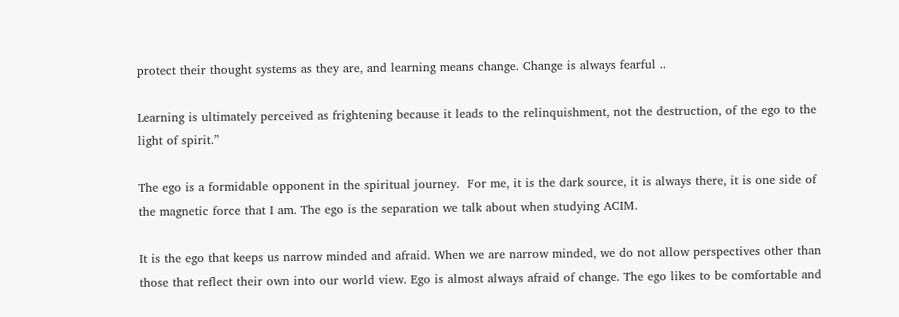protect their thought systems as they are, and learning means change. Change is always fearful ..

Learning is ultimately perceived as frightening because it leads to the relinquishment, not the destruction, of the ego to the light of spirit.”

The ego is a formidable opponent in the spiritual journey.  For me, it is the dark source, it is always there, it is one side of the magnetic force that I am. The ego is the separation we talk about when studying ACIM.

It is the ego that keeps us narrow minded and afraid. When we are narrow minded, we do not allow perspectives other than those that reflect their own into our world view. Ego is almost always afraid of change. The ego likes to be comfortable and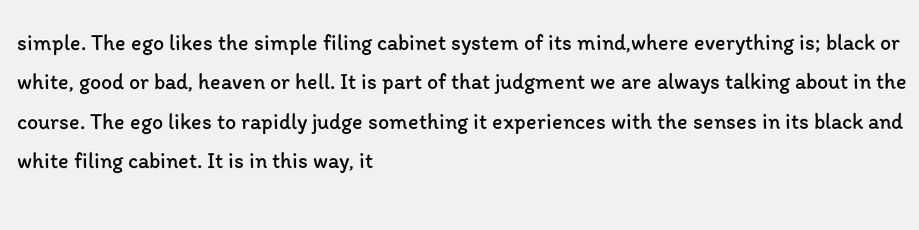simple. The ego likes the simple filing cabinet system of its mind,where everything is; black or white, good or bad, heaven or hell. It is part of that judgment we are always talking about in the course. The ego likes to rapidly judge something it experiences with the senses in its black and white filing cabinet. It is in this way, it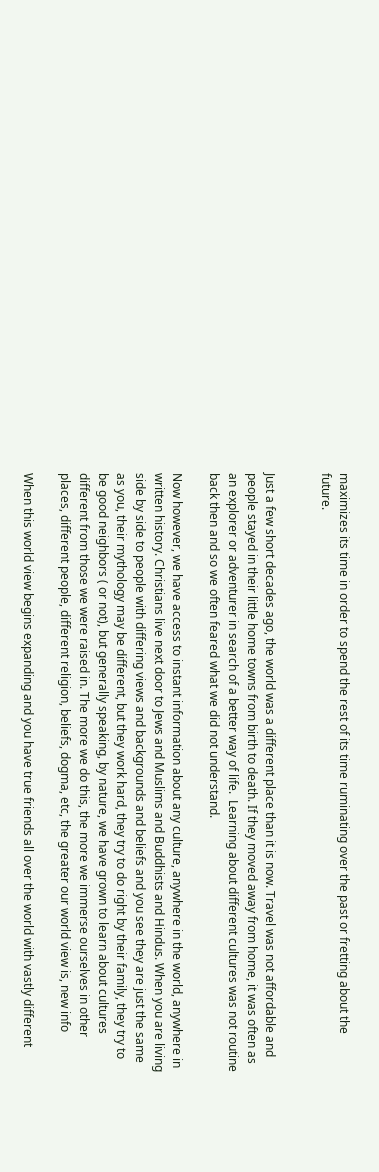maximizes its time in order to spend the rest of its time ruminating over the past or fretting about the future.


Just a few short decades ago, the world was a different place than it is now. Travel was not affordable and people stayed in their little home towns from birth to death. If they moved away from home, it was often as an explorer or adventurer in search of a better way of life.  Learning about different cultures was not routine back then and so we often feared what we did not understand.

Now however, we have access to instant information about any culture, anywhere in the world, anywhere in written history. Christians live next door to Jews and Muslims and Buddhists and Hindus. When you are living side by side to people with differing views and backgrounds and beliefs and you see they are just the same as you, their mythology may be different, but they work hard, they try to do right by their family, they try to be good neighbors ( or not), but generally speaking, by nature, we have grown to learn about cultures different from those we were raised in. The more we do this, the more we immerse ourselves in other places, different people, different religion, beliefs, dogma, etc, the greater our world view is, new info

When this world view begins expanding and you have true friends all over the world with vastly different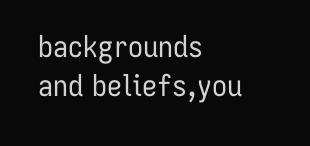backgrounds and beliefs,you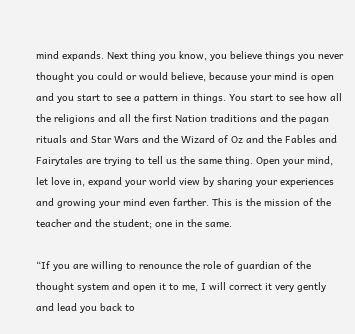mind expands. Next thing you know, you believe things you never thought you could or would believe, because your mind is open and you start to see a pattern in things. You start to see how all the religions and all the first Nation traditions and the pagan rituals and Star Wars and the Wizard of Oz and the Fables and Fairytales are trying to tell us the same thing. Open your mind, let love in, expand your world view by sharing your experiences and growing your mind even farther. This is the mission of the teacher and the student; one in the same.

“If you are willing to renounce the role of guardian of the thought system and open it to me, I will correct it very gently and lead you back to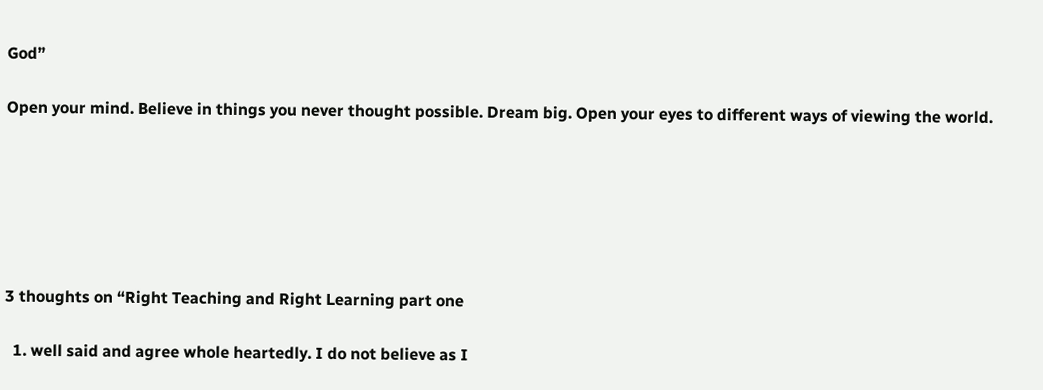God”

Open your mind. Believe in things you never thought possible. Dream big. Open your eyes to different ways of viewing the world.






3 thoughts on “Right Teaching and Right Learning part one

  1. well said and agree whole heartedly. I do not believe as I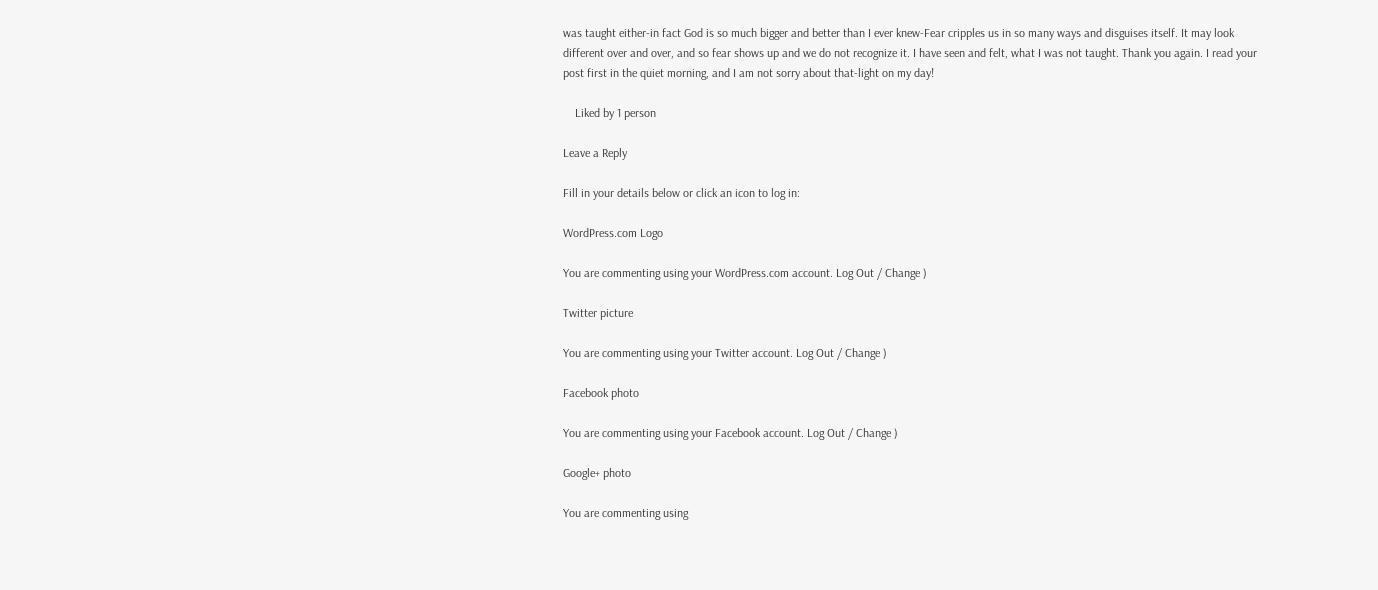was taught either-in fact God is so much bigger and better than I ever knew-Fear cripples us in so many ways and disguises itself. It may look different over and over, and so fear shows up and we do not recognize it. I have seen and felt, what I was not taught. Thank you again. I read your post first in the quiet morning, and I am not sorry about that-light on my day!

    Liked by 1 person

Leave a Reply

Fill in your details below or click an icon to log in:

WordPress.com Logo

You are commenting using your WordPress.com account. Log Out / Change )

Twitter picture

You are commenting using your Twitter account. Log Out / Change )

Facebook photo

You are commenting using your Facebook account. Log Out / Change )

Google+ photo

You are commenting using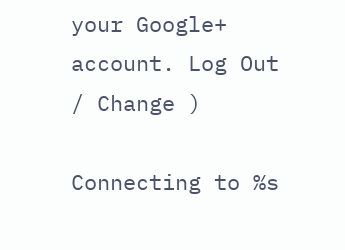your Google+ account. Log Out / Change )

Connecting to %s